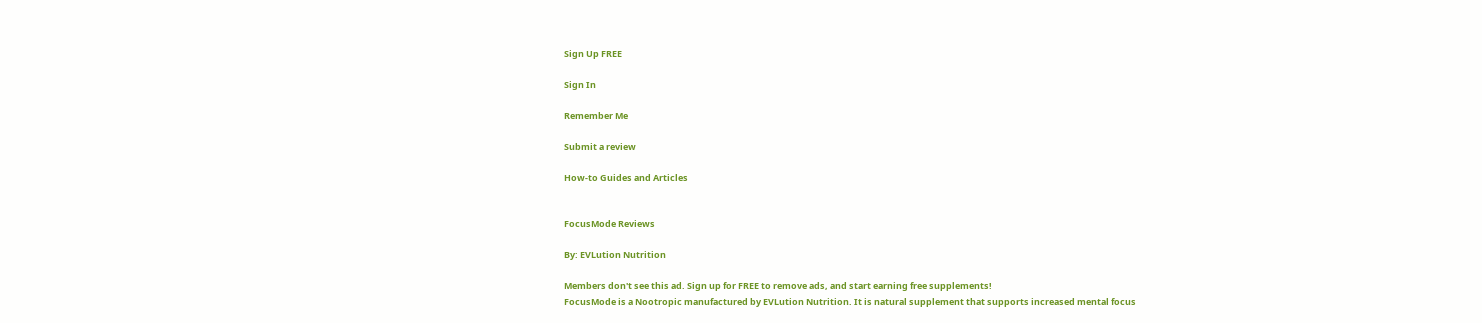Sign Up FREE

Sign In

Remember Me

Submit a review

How-to Guides and Articles


FocusMode Reviews

By: EVLution Nutrition

Members don't see this ad. Sign up for FREE to remove ads, and start earning free supplements!
FocusMode is a Nootropic manufactured by EVLution Nutrition. It is natural supplement that supports increased mental focus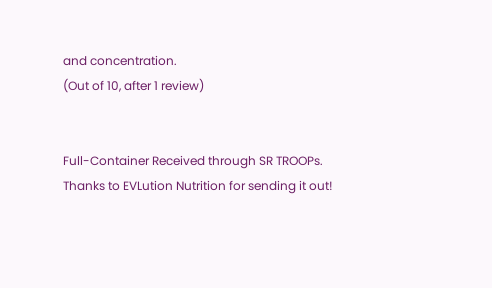and concentration.
(Out of 10, after 1 review)


Full-Container Received through SR TROOPs.
Thanks to EVLution Nutrition for sending it out!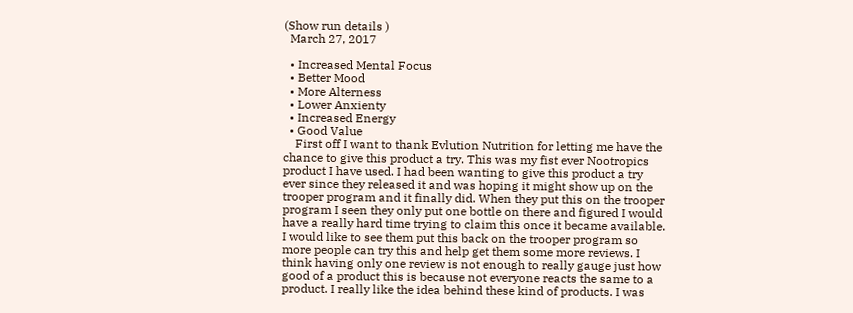(Show run details )
  March 27, 2017

  • Increased Mental Focus
  • Better Mood
  • More Alterness
  • Lower Anxienty
  • Increased Energy
  • Good Value
    First off I want to thank Evlution Nutrition for letting me have the chance to give this product a try. This was my fist ever Nootropics product I have used. I had been wanting to give this product a try ever since they released it and was hoping it might show up on the trooper program and it finally did. When they put this on the trooper program I seen they only put one bottle on there and figured I would have a really hard time trying to claim this once it became available. I would like to see them put this back on the trooper program so more people can try this and help get them some more reviews. I think having only one review is not enough to really gauge just how good of a product this is because not everyone reacts the same to a product. I really like the idea behind these kind of products. I was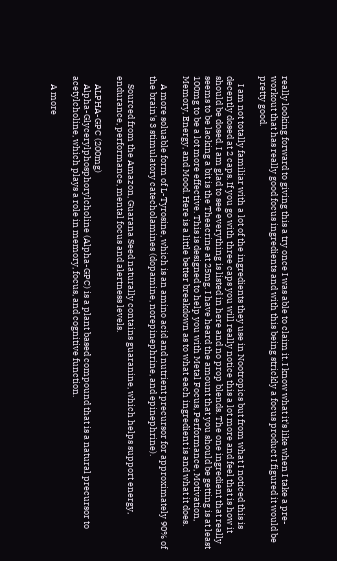really looking forward to giving this a try once I was able to claim it. I know what it's like when I take a pre-workout that has really good focus ingredients and with this being strickly a focus product I figured it would be pretty good.

    I am not totally familiar with a lot of the ingredients they use in Nootropics but from what I noticed this is decently dosed at 2 caps. If you go with three caps you will really notice this a lot more and feel that is how it should be dosed. I am glad to see everything is listed in here and no prop blends. The one ingredient that really seems to be lacking a bit is the Theacrine at 25mg. I have heard the amount that you should be getting is at least 100mg to be a lot more effective. This is designed to help you with Metal Focus, Performance, Motivation, Memory, Energy, and Mood. Here is a little better breakdown as to what each ingredient is and what it does.

    A more soluable form of L-Tyrosine, which is an amino acid and nutrient precursor for approximately 90% of the brain's 3 stimulatory catecholamines (dopamine, norepinephrine, and epinephrine).

    Sourced from the Amazon, Guarana Seed naturally contains guaranine, which helps support energy, endurance, performance, mental focus and alertness levels.

    ALPHA-GPC (200mg)
    Alpha-Glycerylphosphorylcholine (Alpha-GPC) is a plant based compound that is a natural precursor to acetylcholine, which plays a role in memory, focus, and cognitive function.

    A more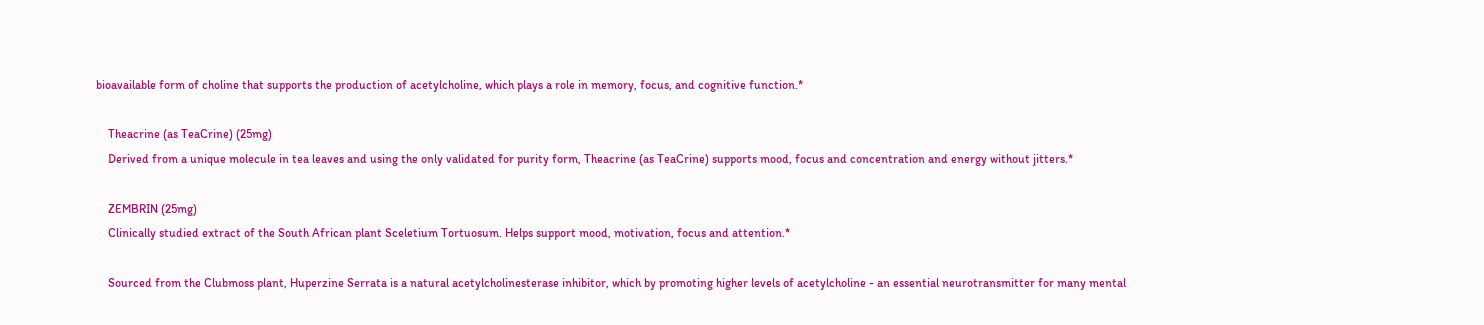bioavailable form of choline that supports the production of acetylcholine, which plays a role in memory, focus, and cognitive function.*

    Theacrine (as TeaCrine) (25mg)
    Derived from a unique molecule in tea leaves and using the only validated for purity form, Theacrine (as TeaCrine) supports mood, focus and concentration and energy without jitters.*

    ZEMBRIN (25mg)
    Clinically studied extract of the South African plant Sceletium Tortuosum. Helps support mood, motivation, focus and attention.*

    Sourced from the Clubmoss plant, Huperzine Serrata is a natural acetylcholinesterase inhibitor, which by promoting higher levels of acetylcholine - an essential neurotransmitter for many mental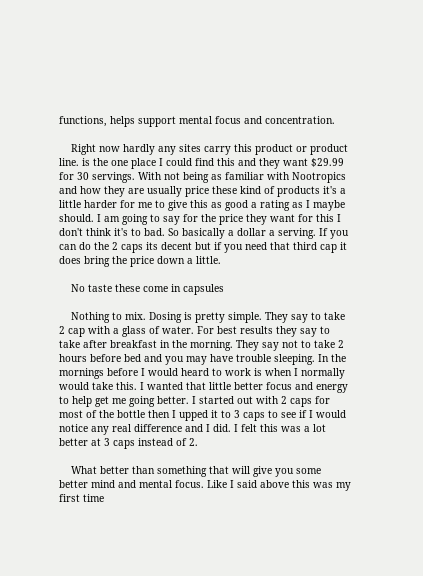functions, helps support mental focus and concentration.

    Right now hardly any sites carry this product or product line. is the one place I could find this and they want $29.99 for 30 servings. With not being as familiar with Nootropics and how they are usually price these kind of products it's a little harder for me to give this as good a rating as I maybe should. I am going to say for the price they want for this I don't think it's to bad. So basically a dollar a serving. If you can do the 2 caps its decent but if you need that third cap it does bring the price down a little.

    No taste these come in capsules

    Nothing to mix. Dosing is pretty simple. They say to take 2 cap with a glass of water. For best results they say to take after breakfast in the morning. They say not to take 2 hours before bed and you may have trouble sleeping. In the mornings before I would heard to work is when I normally would take this. I wanted that little better focus and energy to help get me going better. I started out with 2 caps for most of the bottle then I upped it to 3 caps to see if I would notice any real difference and I did. I felt this was a lot better at 3 caps instead of 2.

    What better than something that will give you some better mind and mental focus. Like I said above this was my first time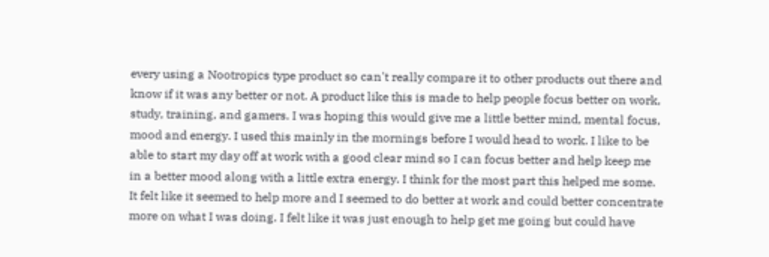every using a Nootropics type product so can't really compare it to other products out there and know if it was any better or not. A product like this is made to help people focus better on work, study, training, and gamers. I was hoping this would give me a little better mind, mental focus, mood and energy. I used this mainly in the mornings before I would head to work. I like to be able to start my day off at work with a good clear mind so I can focus better and help keep me in a better mood along with a little extra energy. I think for the most part this helped me some. It felt like it seemed to help more and I seemed to do better at work and could better concentrate more on what I was doing. I felt like it was just enough to help get me going but could have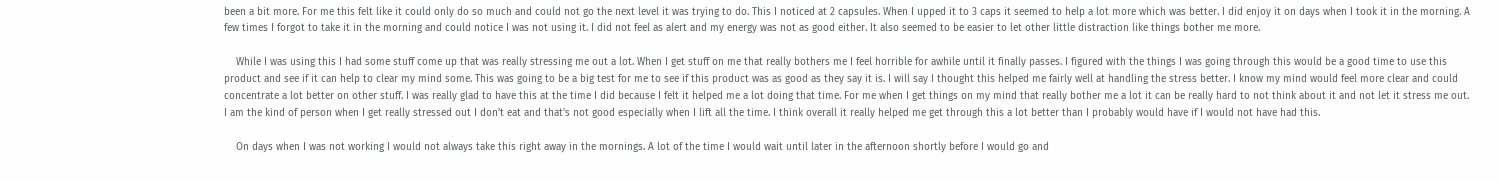been a bit more. For me this felt like it could only do so much and could not go the next level it was trying to do. This I noticed at 2 capsules. When I upped it to 3 caps it seemed to help a lot more which was better. I did enjoy it on days when I took it in the morning. A few times I forgot to take it in the morning and could notice I was not using it. I did not feel as alert and my energy was not as good either. It also seemed to be easier to let other little distraction like things bother me more.

    While I was using this I had some stuff come up that was really stressing me out a lot. When I get stuff on me that really bothers me I feel horrible for awhile until it finally passes. I figured with the things I was going through this would be a good time to use this product and see if it can help to clear my mind some. This was going to be a big test for me to see if this product was as good as they say it is. I will say I thought this helped me fairly well at handling the stress better. I know my mind would feel more clear and could concentrate a lot better on other stuff. I was really glad to have this at the time I did because I felt it helped me a lot doing that time. For me when I get things on my mind that really bother me a lot it can be really hard to not think about it and not let it stress me out. I am the kind of person when I get really stressed out I don't eat and that's not good especially when I lift all the time. I think overall it really helped me get through this a lot better than I probably would have if I would not have had this.

    On days when I was not working I would not always take this right away in the mornings. A lot of the time I would wait until later in the afternoon shortly before I would go and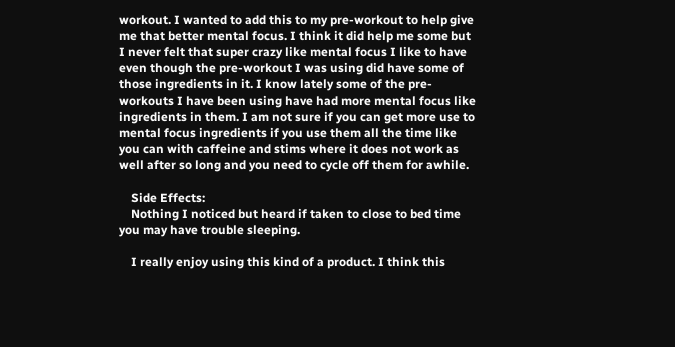workout. I wanted to add this to my pre-workout to help give me that better mental focus. I think it did help me some but I never felt that super crazy like mental focus I like to have even though the pre-workout I was using did have some of those ingredients in it. I know lately some of the pre-workouts I have been using have had more mental focus like ingredients in them. I am not sure if you can get more use to mental focus ingredients if you use them all the time like you can with caffeine and stims where it does not work as well after so long and you need to cycle off them for awhile.

    Side Effects:
    Nothing I noticed but heard if taken to close to bed time you may have trouble sleeping.

    I really enjoy using this kind of a product. I think this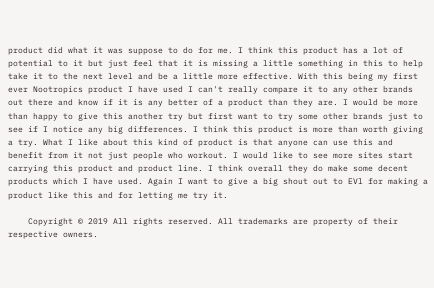product did what it was suppose to do for me. I think this product has a lot of potential to it but just feel that it is missing a little something in this to help take it to the next level and be a little more effective. With this being my first ever Nootropics product I have used I can't really compare it to any other brands out there and know if it is any better of a product than they are. I would be more than happy to give this another try but first want to try some other brands just to see if I notice any big differences. I think this product is more than worth giving a try. What I like about this kind of product is that anyone can use this and benefit from it not just people who workout. I would like to see more sites start carrying this product and product line. I think overall they do make some decent products which I have used. Again I want to give a big shout out to EVl for making a product like this and for letting me try it.

    Copyright © 2019 All rights reserved. All trademarks are property of their respective owners.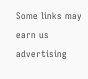Some links may earn us advertising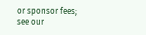or sponsor fees; see our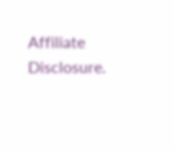Affiliate Disclosure.